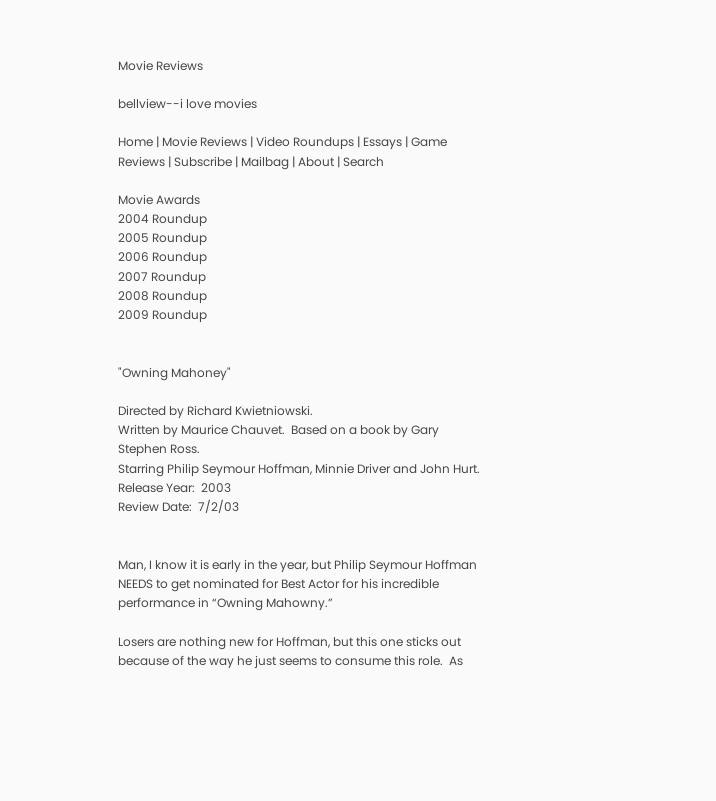Movie Reviews

bellview--i love movies

Home | Movie Reviews | Video Roundups | Essays | Game Reviews | Subscribe | Mailbag | About | Search

Movie Awards
2004 Roundup
2005 Roundup
2006 Roundup
2007 Roundup
2008 Roundup
2009 Roundup


"Owning Mahoney"

Directed by Richard Kwietniowski.
Written by Maurice Chauvet.  Based on a book by Gary Stephen Ross.
Starring Philip Seymour Hoffman, Minnie Driver and John Hurt.
Release Year:  2003
Review Date:  7/2/03


Man, I know it is early in the year, but Philip Seymour Hoffman NEEDS to get nominated for Best Actor for his incredible performance in “Owning Mahowny.”

Losers are nothing new for Hoffman, but this one sticks out because of the way he just seems to consume this role.  As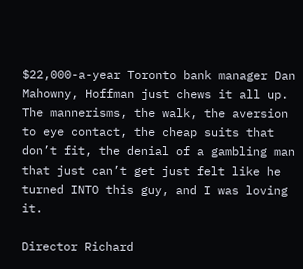$22,000-a-year Toronto bank manager Dan Mahowny, Hoffman just chews it all up.  The mannerisms, the walk, the aversion to eye contact, the cheap suits that don’t fit, the denial of a gambling man that just can’t get just felt like he turned INTO this guy, and I was loving it.

Director Richard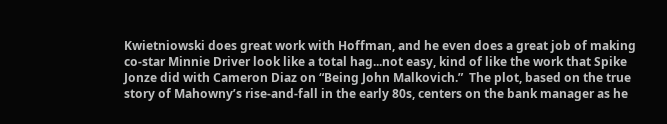Kwietniowski does great work with Hoffman, and he even does a great job of making co-star Minnie Driver look like a total hag...not easy, kind of like the work that Spike Jonze did with Cameron Diaz on “Being John Malkovich.”  The plot, based on the true story of Mahowny’s rise-and-fall in the early 80s, centers on the bank manager as he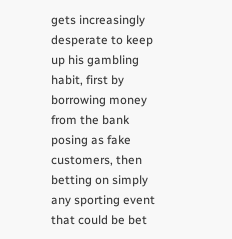gets increasingly desperate to keep up his gambling habit, first by borrowing money from the bank posing as fake customers, then betting on simply any sporting event that could be bet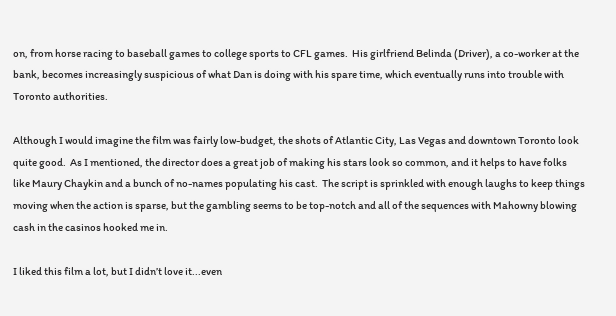on, from horse racing to baseball games to college sports to CFL games.  His girlfriend Belinda (Driver), a co-worker at the bank, becomes increasingly suspicious of what Dan is doing with his spare time, which eventually runs into trouble with Toronto authorities.

Although I would imagine the film was fairly low-budget, the shots of Atlantic City, Las Vegas and downtown Toronto look quite good.  As I mentioned, the director does a great job of making his stars look so common, and it helps to have folks like Maury Chaykin and a bunch of no-names populating his cast.  The script is sprinkled with enough laughs to keep things moving when the action is sparse, but the gambling seems to be top-notch and all of the sequences with Mahowny blowing cash in the casinos hooked me in.

I liked this film a lot, but I didn’t love it...even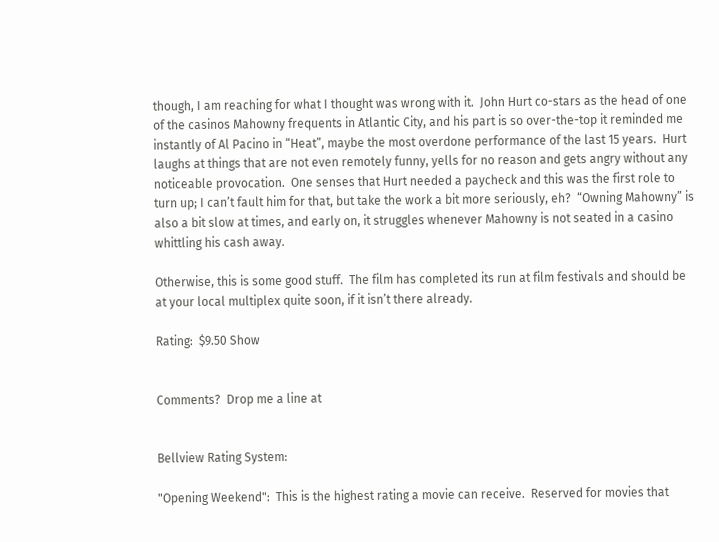though, I am reaching for what I thought was wrong with it.  John Hurt co-stars as the head of one of the casinos Mahowny frequents in Atlantic City, and his part is so over-the-top it reminded me instantly of Al Pacino in “Heat”, maybe the most overdone performance of the last 15 years.  Hurt laughs at things that are not even remotely funny, yells for no reason and gets angry without any noticeable provocation.  One senses that Hurt needed a paycheck and this was the first role to turn up; I can’t fault him for that, but take the work a bit more seriously, eh?  “Owning Mahowny” is also a bit slow at times, and early on, it struggles whenever Mahowny is not seated in a casino whittling his cash away.

Otherwise, this is some good stuff.  The film has completed its run at film festivals and should be at your local multiplex quite soon, if it isn’t there already.

Rating:  $9.50 Show


Comments?  Drop me a line at


Bellview Rating System:

"Opening Weekend":  This is the highest rating a movie can receive.  Reserved for movies that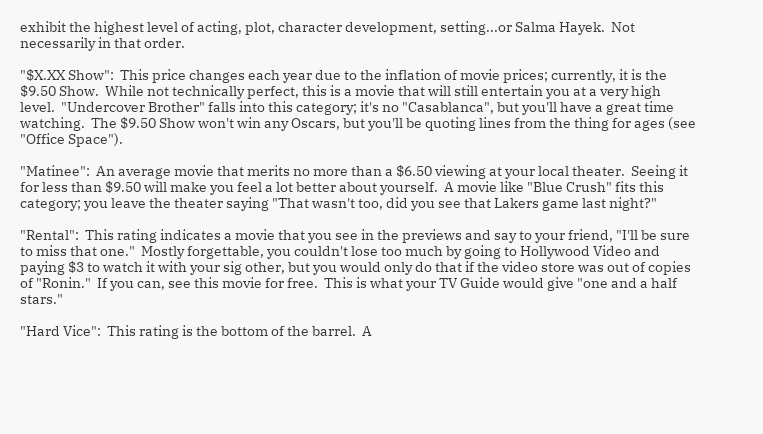exhibit the highest level of acting, plot, character development, setting...or Salma Hayek.  Not necessarily in that order.

"$X.XX Show":  This price changes each year due to the inflation of movie prices; currently, it is the $9.50 Show.  While not technically perfect, this is a movie that will still entertain you at a very high level.  "Undercover Brother" falls into this category; it's no "Casablanca", but you'll have a great time watching.  The $9.50 Show won't win any Oscars, but you'll be quoting lines from the thing for ages (see "Office Space").

"Matinee":  An average movie that merits no more than a $6.50 viewing at your local theater.  Seeing it for less than $9.50 will make you feel a lot better about yourself.  A movie like "Blue Crush" fits this category; you leave the theater saying "That wasn't too, did you see that Lakers game last night?"

"Rental":  This rating indicates a movie that you see in the previews and say to your friend, "I'll be sure to miss that one."  Mostly forgettable, you couldn't lose too much by going to Hollywood Video and paying $3 to watch it with your sig other, but you would only do that if the video store was out of copies of "Ronin."  If you can, see this movie for free.  This is what your TV Guide would give "one and a half stars."

"Hard Vice":  This rating is the bottom of the barrel.  A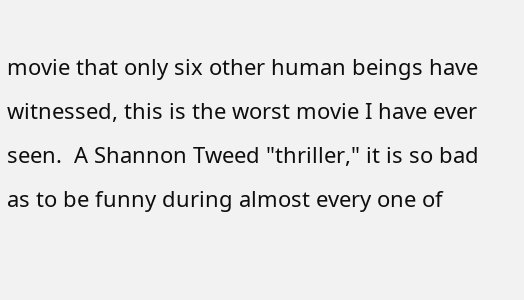movie that only six other human beings have witnessed, this is the worst movie I have ever seen.  A Shannon Tweed "thriller," it is so bad as to be funny during almost every one of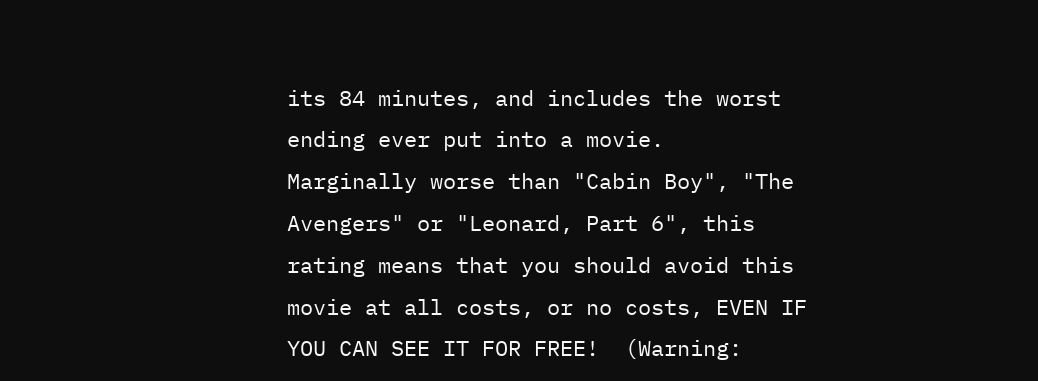its 84 minutes, and includes the worst ending ever put into a movie.  Marginally worse than "Cabin Boy", "The Avengers" or "Leonard, Part 6", this rating means that you should avoid this movie at all costs, or no costs, EVEN IF YOU CAN SEE IT FOR FREE!  (Warning: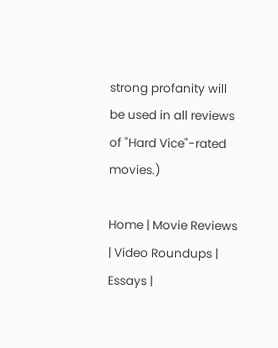strong profanity will be used in all reviews of "Hard Vice"-rated movies.)

Home | Movie Reviews | Video Roundups | Essays |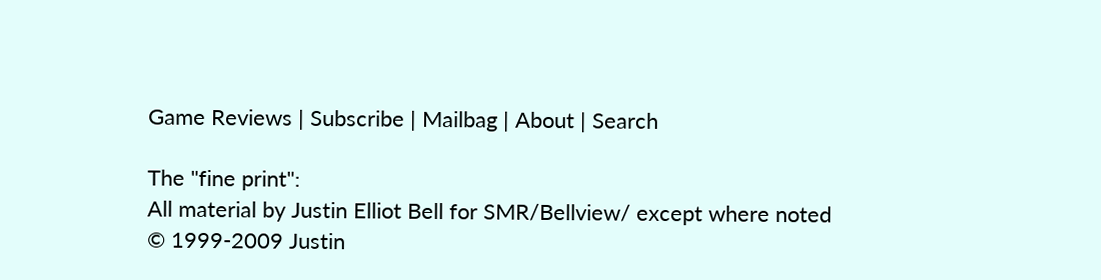Game Reviews | Subscribe | Mailbag | About | Search

The "fine print":
All material by Justin Elliot Bell for SMR/Bellview/ except where noted
© 1999-2009 Justin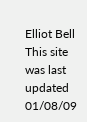Elliot Bell This site was last updated 01/08/09